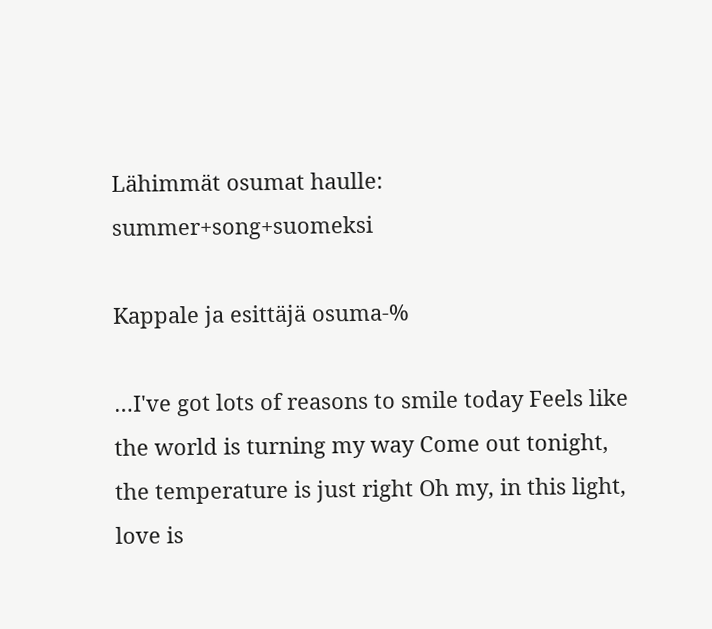Lähimmät osumat haulle: summer+song+suomeksi

Kappale ja esittäjä osuma-%

…I've got lots of reasons to smile today Feels like the world is turning my way Come out tonight, the temperature is just right Oh my, in this light, love is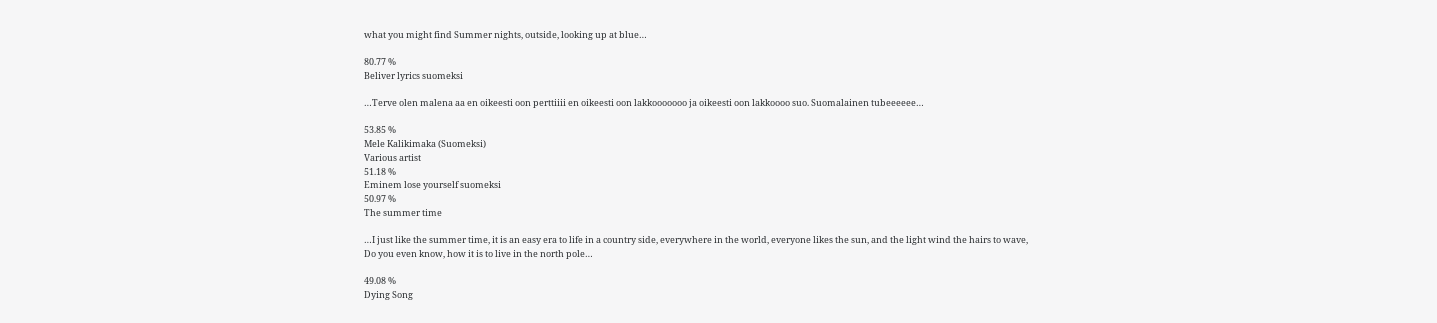what you might find Summer nights, outside, looking up at blue…

80.77 %
Beliver lyrics suomeksi

…Terve olen malena aa en oikeesti oon perttiiii en oikeesti oon lakkooooooo ja oikeesti oon lakkoooo suo. Suomalainen tubeeeeee…

53.85 %
Mele Kalikimaka (Suomeksi)
Various artist
51.18 %
Eminem lose yourself suomeksi
50.97 %
The summer time

…I just like the summer time, it is an easy era to life in a country side, everywhere in the world, everyone likes the sun, and the light wind the hairs to wave, Do you even know, how it is to live in the north pole…

49.08 %
Dying Song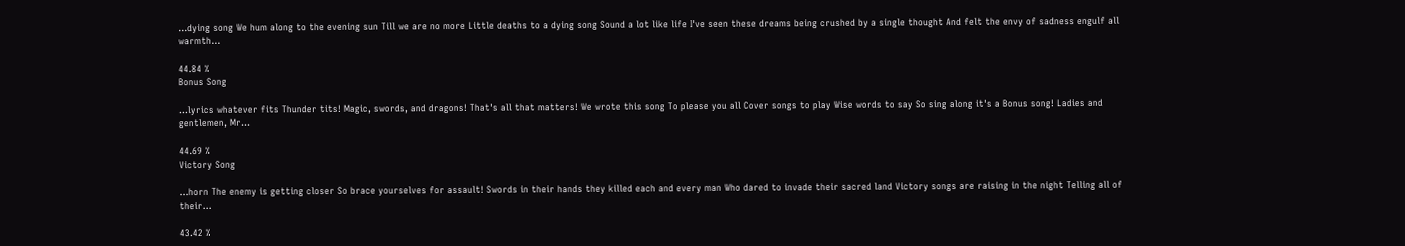…dying song We hum along to the evening sun Till we are no more Little deaths to a dying song Sound a lot like life I've seen these dreams being crushed by a single thought And felt the envy of sadness engulf all warmth…

44.84 %
Bonus Song

…lyrics whatever fits Thunder tits! Magic, swords, and dragons! That's all that matters! We wrote this song To please you all Cover songs to play Wise words to say So sing along it's a Bonus song! Ladies and gentlemen, Mr…

44.69 %
Victory Song

…horn The enemy is getting closer So brace yourselves for assault! Swords in their hands they killed each and every man Who dared to invade their sacred land Victory songs are raising in the night Telling all of their…

43.42 %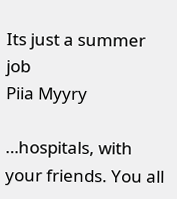Its just a summer job
Piia Myyry

…hospitals, with your friends. You all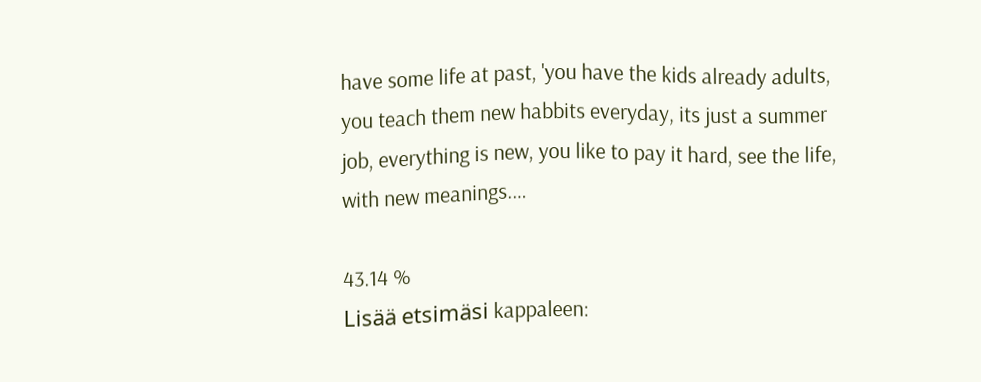have some life at past, 'you have the kids already adults, you teach them new habbits everyday, its just a summer job, everything is new, you like to pay it hard, see the life, with new meanings.…

43.14 %
Lisää etsimäsi kappaleen: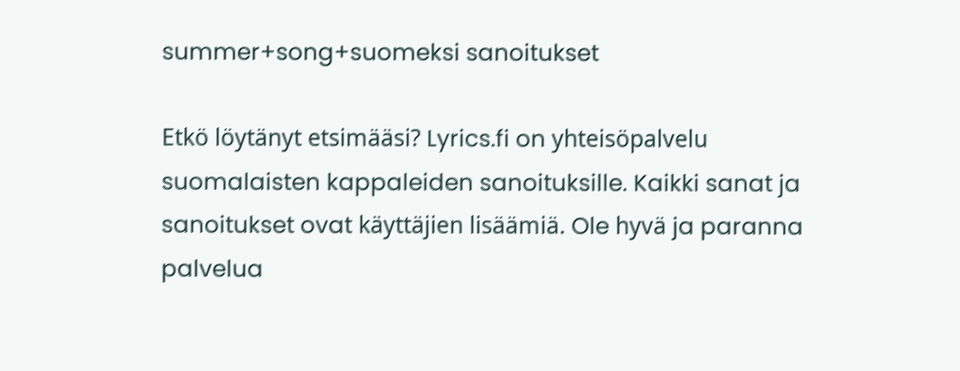summer+song+suomeksi sanoitukset

Etkö löytänyt etsimääsi? Lyrics.fi on yhteisöpalvelu suomalaisten kappaleiden sanoituksille. Kaikki sanat ja sanoitukset ovat käyttäjien lisäämiä. Ole hyvä ja paranna palvelua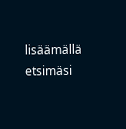lisäämällä etsimäsi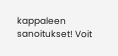kappaleen sanoitukset! Voit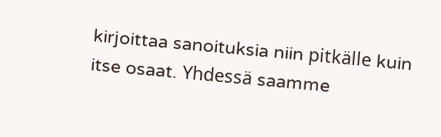kirjoittaa sanoituksia niin pitkälle kuin itse osaat. Yhdessä saamme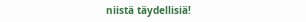niistä täydellisiä!